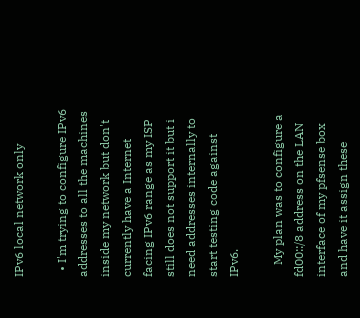IPv6 local network only

  • I'm trying to configure IPv6 addresses to all the machines inside my network but don't currently have a Internet facing IPv6 range as my ISP still does not support it but i need addresses internally to start testing code against IPv6.

    My plan was to configure a fd00::/8 address on the LAN interface of my pfsense box and have it assign these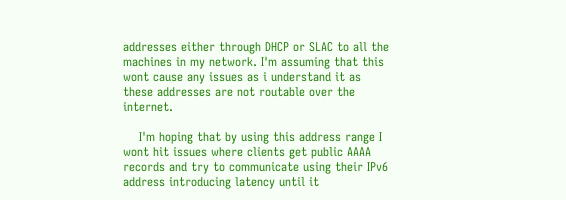addresses either through DHCP or SLAC to all the machines in my network. I'm assuming that this wont cause any issues as i understand it as these addresses are not routable over the internet.

    I'm hoping that by using this address range I wont hit issues where clients get public AAAA records and try to communicate using their IPv6 address introducing latency until it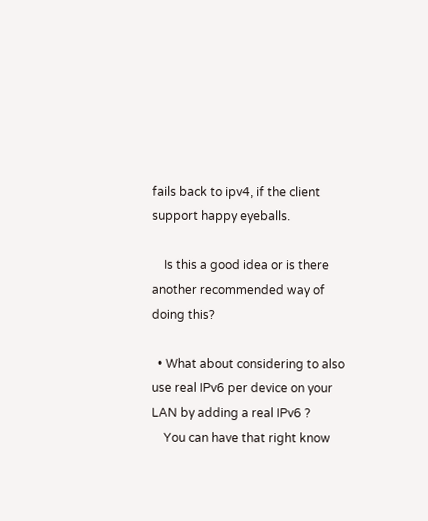fails back to ipv4, if the client support happy eyeballs.

    Is this a good idea or is there another recommended way of doing this?

  • What about considering to also use real IPv6 per device on your LAN by adding a real IPv6 ?
    You can have that right know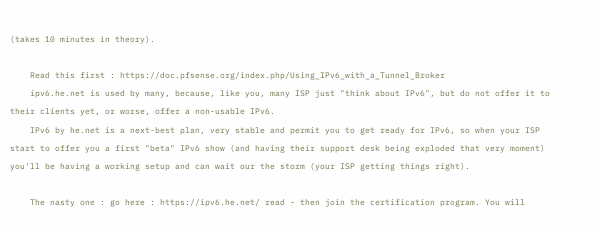(takes 10 minutes in theory).

    Read this first : https://doc.pfsense.org/index.php/Using_IPv6_with_a_Tunnel_Broker
    ipv6.he.net is used by many, because, like you, many ISP just "think about IPv6", but do not offer it to their clients yet, or worse, offer a non-usable IPv6.
    IPv6 by he.net is a next-best plan, very stable and permit you to get ready for IPv6, so when your ISP start to offer you a first "beta" IPv6 show (and having their support desk being exploded that very moment) you'll be having a working setup and can wait our the storm (your ISP getting things right).

    The nasty one : go here : https://ipv6.he.net/ read - then join the certification program. You will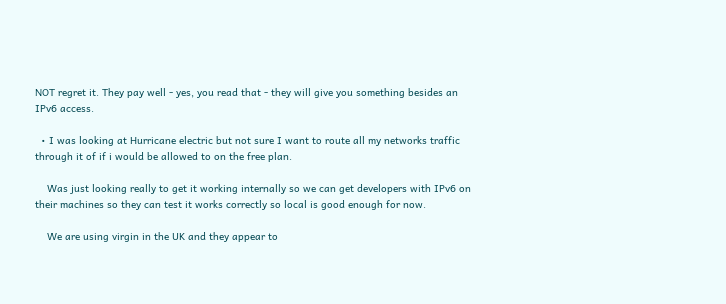NOT regret it. They pay well - yes, you read that - they will give you something besides an IPv6 access.

  • I was looking at Hurricane electric but not sure I want to route all my networks traffic through it of if i would be allowed to on the free plan.

    Was just looking really to get it working internally so we can get developers with IPv6 on their machines so they can test it works correctly so local is good enough for now.

    We are using virgin in the UK and they appear to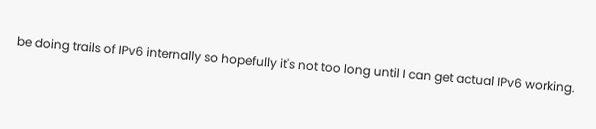be doing trails of IPv6 internally so hopefully it's not too long until I can get actual IPv6 working.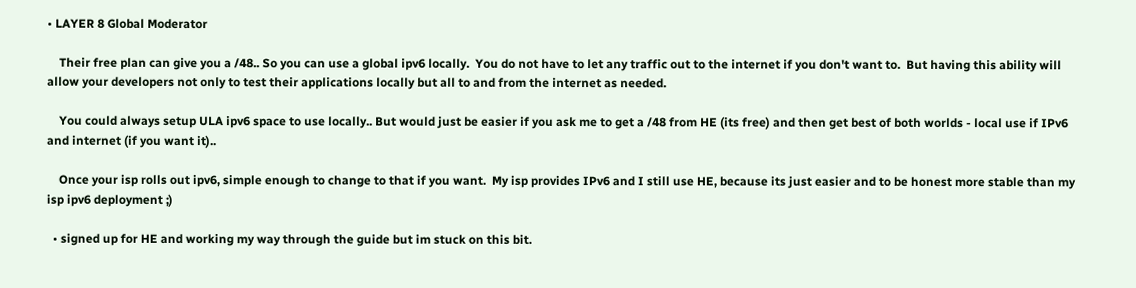• LAYER 8 Global Moderator

    Their free plan can give you a /48.. So you can use a global ipv6 locally.  You do not have to let any traffic out to the internet if you don't want to.  But having this ability will allow your developers not only to test their applications locally but all to and from the internet as needed.

    You could always setup ULA ipv6 space to use locally.. But would just be easier if you ask me to get a /48 from HE (its free) and then get best of both worlds - local use if IPv6 and internet (if you want it)..

    Once your isp rolls out ipv6, simple enough to change to that if you want.  My isp provides IPv6 and I still use HE, because its just easier and to be honest more stable than my isp ipv6 deployment ;)

  • signed up for HE and working my way through the guide but im stuck on this bit.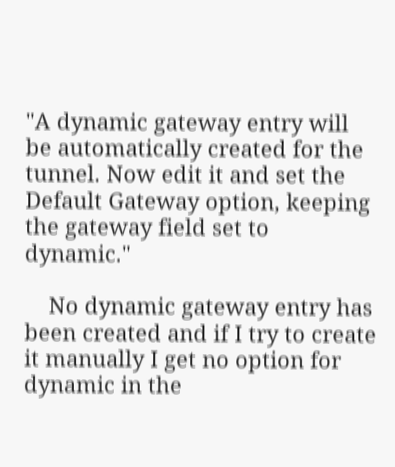"A dynamic gateway entry will be automatically created for the tunnel. Now edit it and set the Default Gateway option, keeping the gateway field set to dynamic."

    No dynamic gateway entry has been created and if I try to create it manually I get no option for dynamic in the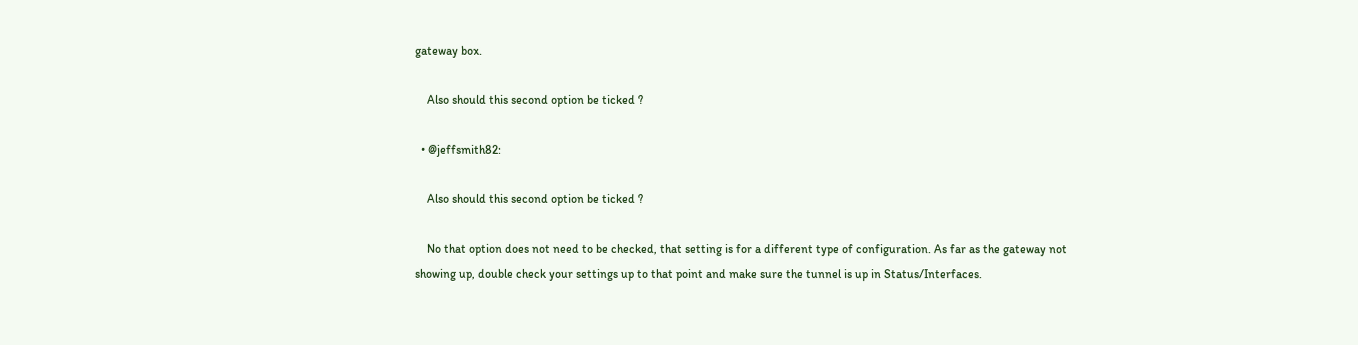gateway box.

    Also should this second option be ticked ?

  • @jeffsmith82:

    Also should this second option be ticked ?

    No that option does not need to be checked, that setting is for a different type of configuration. As far as the gateway not showing up, double check your settings up to that point and make sure the tunnel is up in Status/Interfaces.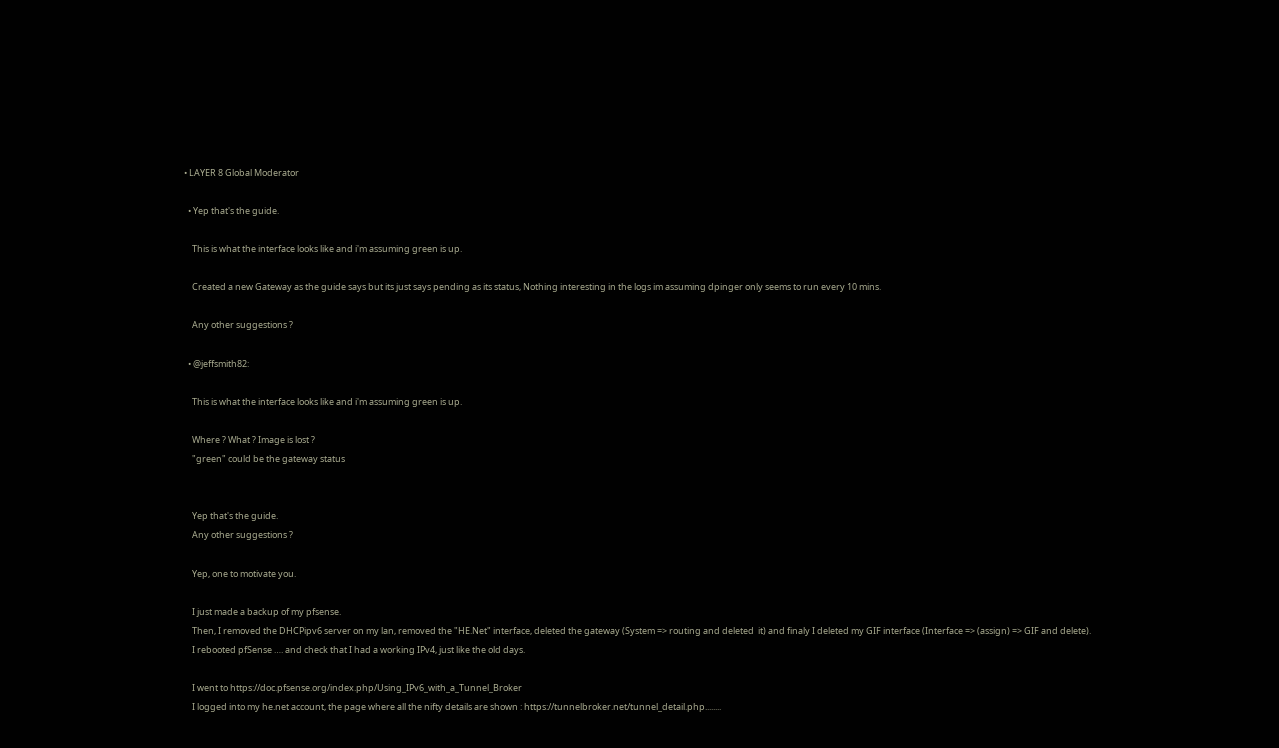• LAYER 8 Global Moderator

  • Yep that's the guide.

    This is what the interface looks like and i'm assuming green is up.

    Created a new Gateway as the guide says but its just says pending as its status, Nothing interesting in the logs im assuming dpinger only seems to run every 10 mins.

    Any other suggestions ?

  • @jeffsmith82:

    This is what the interface looks like and i'm assuming green is up.

    Where ? What ? Image is lost ?
    "green" could be the gateway status


    Yep that's the guide.
    Any other suggestions ?

    Yep, one to motivate you.

    I just made a backup of my pfsense.
    Then, I removed the DHCPipv6 server on my lan, removed the "HE.Net" interface, deleted the gateway (System => routing and deleted  it) and finaly I deleted my GIF interface (Interface => (assign) => GIF and delete).
    I rebooted pfSense …. and check that I had a working IPv4, just like the old days.

    I went to https://doc.pfsense.org/index.php/Using_IPv6_with_a_Tunnel_Broker
    I logged into my he.net account, the page where all the nifty details are shown : https://tunnelbroker.net/tunnel_detail.php........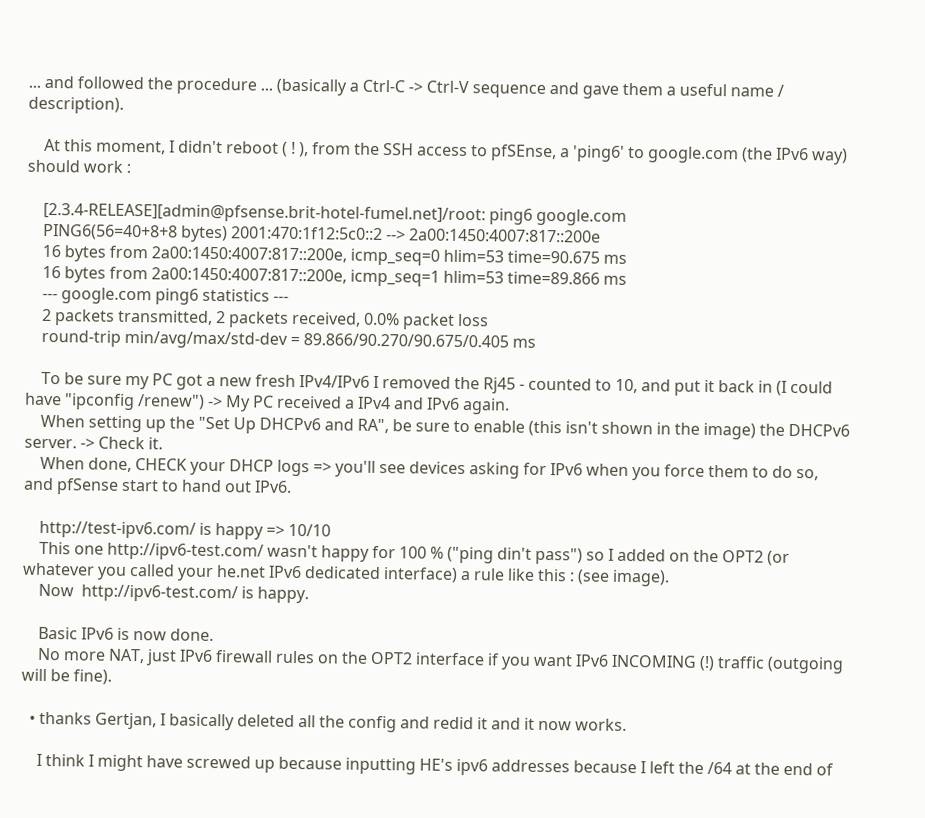... and followed the procedure ... (basically a Ctrl-C -> Ctrl-V sequence and gave them a useful name / description).

    At this moment, I didn't reboot ( ! ), from the SSH access to pfSEnse, a 'ping6' to google.com (the IPv6 way) should work :

    [2.3.4-RELEASE][admin@pfsense.brit-hotel-fumel.net]/root: ping6 google.com
    PING6(56=40+8+8 bytes) 2001:470:1f12:5c0::2 --> 2a00:1450:4007:817::200e
    16 bytes from 2a00:1450:4007:817::200e, icmp_seq=0 hlim=53 time=90.675 ms
    16 bytes from 2a00:1450:4007:817::200e, icmp_seq=1 hlim=53 time=89.866 ms
    --- google.com ping6 statistics ---
    2 packets transmitted, 2 packets received, 0.0% packet loss
    round-trip min/avg/max/std-dev = 89.866/90.270/90.675/0.405 ms

    To be sure my PC got a new fresh IPv4/IPv6 I removed the Rj45 - counted to 10, and put it back in (I could have "ipconfig /renew") -> My PC received a IPv4 and IPv6 again.
    When setting up the "Set Up DHCPv6 and RA", be sure to enable (this isn't shown in the image) the DHCPv6 server. -> Check it.
    When done, CHECK your DHCP logs => you'll see devices asking for IPv6 when you force them to do so, and pfSense start to hand out IPv6.

    http://test-ipv6.com/ is happy => 10/10
    This one http://ipv6-test.com/ wasn't happy for 100 % ("ping din't pass") so I added on the OPT2 (or whatever you called your he.net IPv6 dedicated interface) a rule like this : (see image).
    Now  http://ipv6-test.com/ is happy.

    Basic IPv6 is now done.
    No more NAT, just IPv6 firewall rules on the OPT2 interface if you want IPv6 INCOMING (!) traffic (outgoing will be fine).

  • thanks Gertjan, I basically deleted all the config and redid it and it now works.

    I think I might have screwed up because inputting HE's ipv6 addresses because I left the /64 at the end of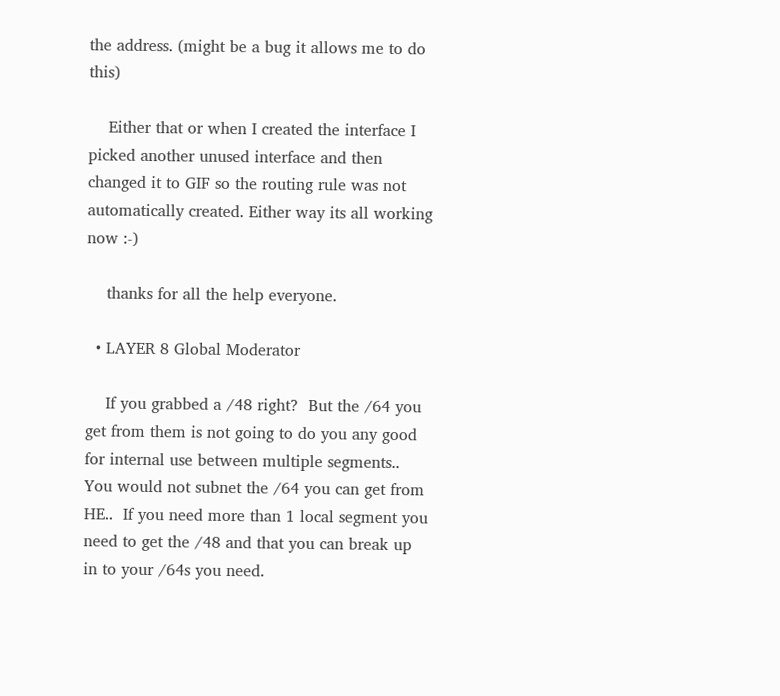the address. (might be a bug it allows me to do this)

    Either that or when I created the interface I picked another unused interface and then changed it to GIF so the routing rule was not automatically created. Either way its all working now :-)

    thanks for all the help everyone.

  • LAYER 8 Global Moderator

    If you grabbed a /48 right?  But the /64 you get from them is not going to do you any good for internal use between multiple segments..  You would not subnet the /64 you can get from HE..  If you need more than 1 local segment you need to get the /48 and that you can break up in to your /64s you need.